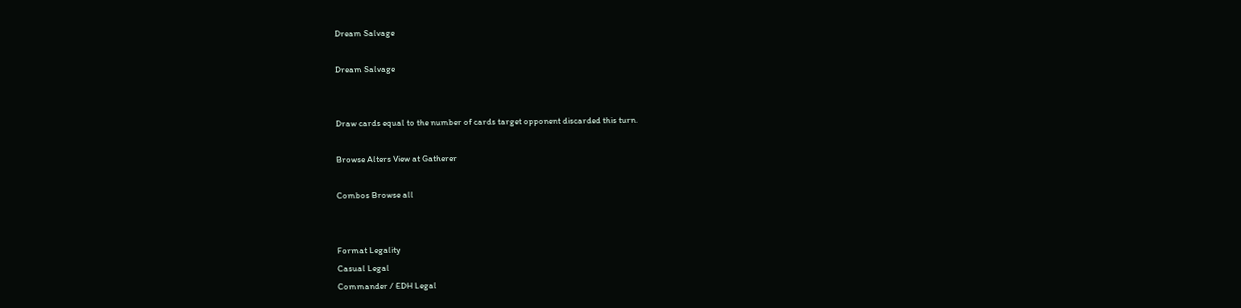Dream Salvage

Dream Salvage


Draw cards equal to the number of cards target opponent discarded this turn.

Browse Alters View at Gatherer

Combos Browse all


Format Legality
Casual Legal
Commander / EDH Legal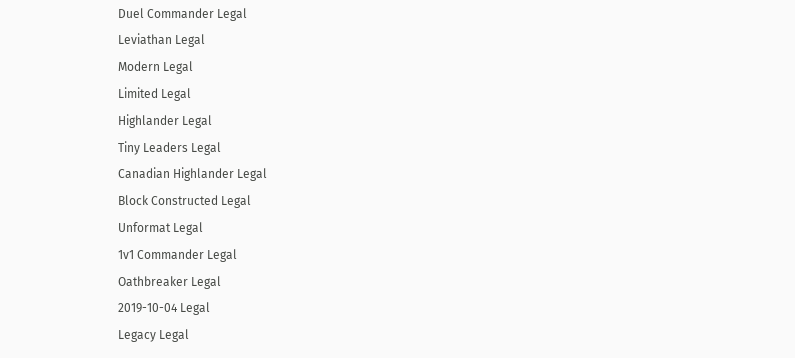Duel Commander Legal
Leviathan Legal
Modern Legal
Limited Legal
Highlander Legal
Tiny Leaders Legal
Canadian Highlander Legal
Block Constructed Legal
Unformat Legal
1v1 Commander Legal
Oathbreaker Legal
2019-10-04 Legal
Legacy Legal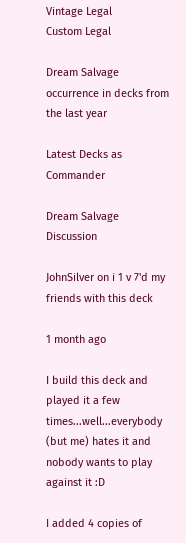Vintage Legal
Custom Legal

Dream Salvage occurrence in decks from the last year

Latest Decks as Commander

Dream Salvage Discussion

JohnSilver on i 1 v 7'd my friends with this deck

1 month ago

I build this deck and played it a few times...well...everybody (but me) hates it and nobody wants to play against it :D

I added 4 copies of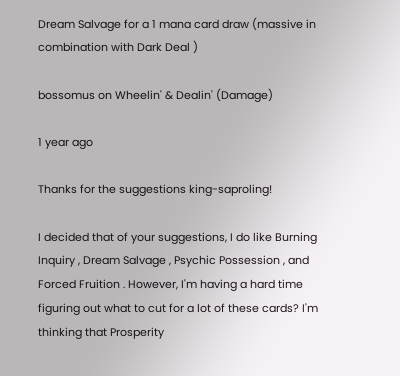Dream Salvage for a 1 mana card draw (massive in combination with Dark Deal )

bossomus on Wheelin' & Dealin' (Damage)

1 year ago

Thanks for the suggestions king-saproling!

I decided that of your suggestions, I do like Burning Inquiry , Dream Salvage , Psychic Possession , and Forced Fruition . However, I'm having a hard time figuring out what to cut for a lot of these cards? I'm thinking that Prosperity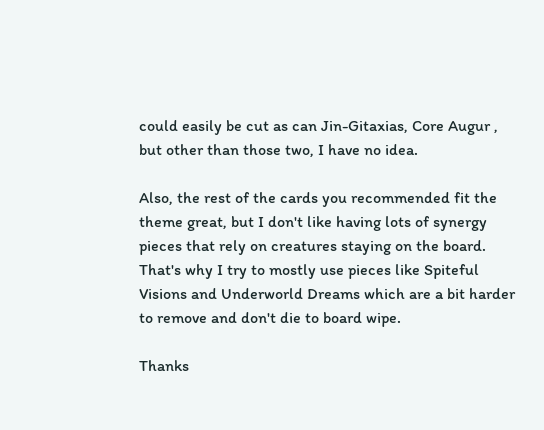could easily be cut as can Jin-Gitaxias, Core Augur , but other than those two, I have no idea.

Also, the rest of the cards you recommended fit the theme great, but I don't like having lots of synergy pieces that rely on creatures staying on the board. That's why I try to mostly use pieces like Spiteful Visions and Underworld Dreams which are a bit harder to remove and don't die to board wipe.

Thanks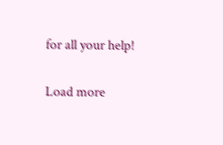for all your help!

Load more